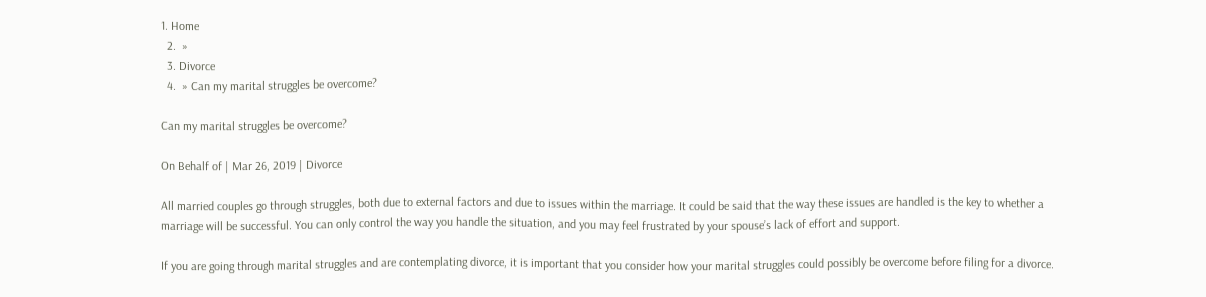1. Home
  2.  »
  3. Divorce
  4.  » Can my marital struggles be overcome?

Can my marital struggles be overcome?

On Behalf of | Mar 26, 2019 | Divorce

All married couples go through struggles, both due to external factors and due to issues within the marriage. It could be said that the way these issues are handled is the key to whether a marriage will be successful. You can only control the way you handle the situation, and you may feel frustrated by your spouse’s lack of effort and support.

If you are going through marital struggles and are contemplating divorce, it is important that you consider how your marital struggles could possibly be overcome before filing for a divorce.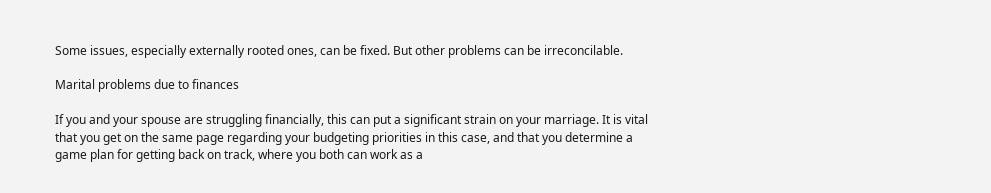Some issues, especially externally rooted ones, can be fixed. But other problems can be irreconcilable.

Marital problems due to finances

If you and your spouse are struggling financially, this can put a significant strain on your marriage. It is vital that you get on the same page regarding your budgeting priorities in this case, and that you determine a game plan for getting back on track, where you both can work as a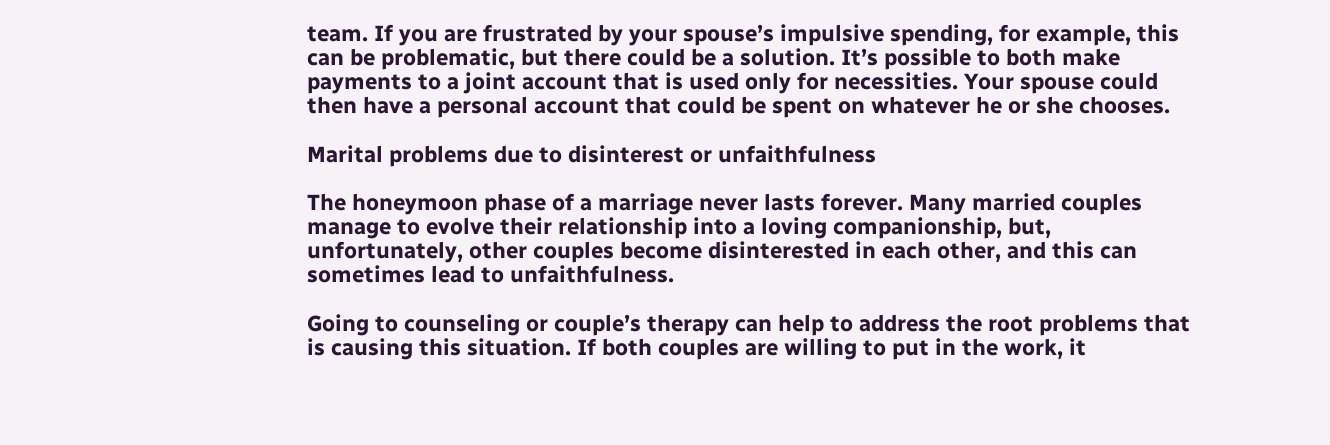team. If you are frustrated by your spouse’s impulsive spending, for example, this can be problematic, but there could be a solution. It’s possible to both make payments to a joint account that is used only for necessities. Your spouse could then have a personal account that could be spent on whatever he or she chooses.

Marital problems due to disinterest or unfaithfulness

The honeymoon phase of a marriage never lasts forever. Many married couples manage to evolve their relationship into a loving companionship, but, unfortunately, other couples become disinterested in each other, and this can sometimes lead to unfaithfulness.

Going to counseling or couple’s therapy can help to address the root problems that is causing this situation. If both couples are willing to put in the work, it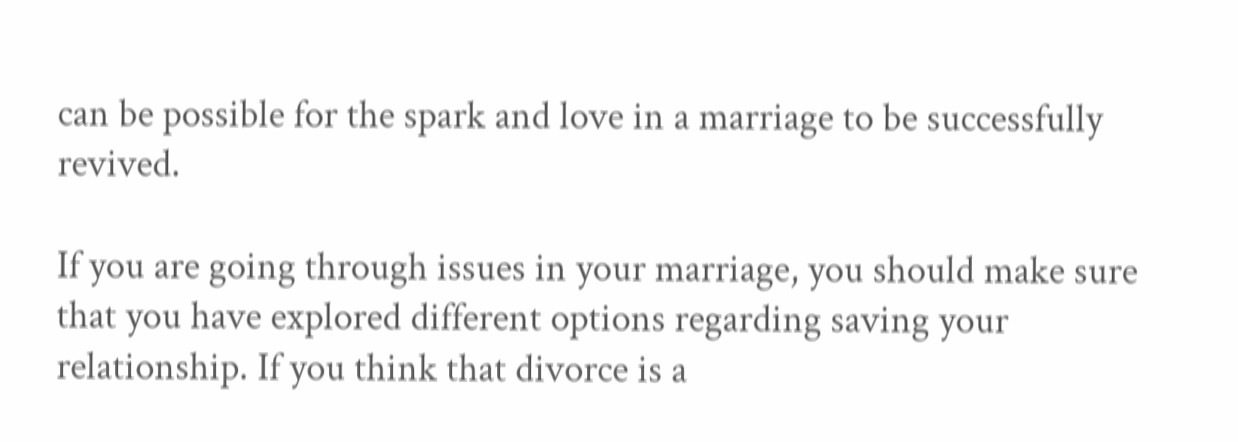can be possible for the spark and love in a marriage to be successfully revived.

If you are going through issues in your marriage, you should make sure that you have explored different options regarding saving your relationship. If you think that divorce is a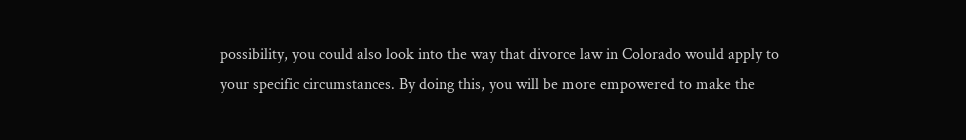possibility, you could also look into the way that divorce law in Colorado would apply to your specific circumstances. By doing this, you will be more empowered to make the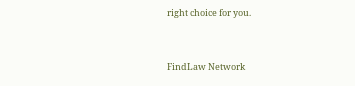right choice for you.


FindLaw Network